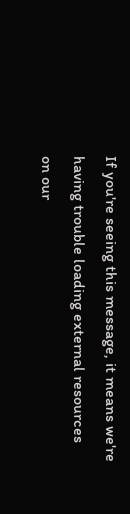If you're seeing this message, it means we're having trouble loading external resources on our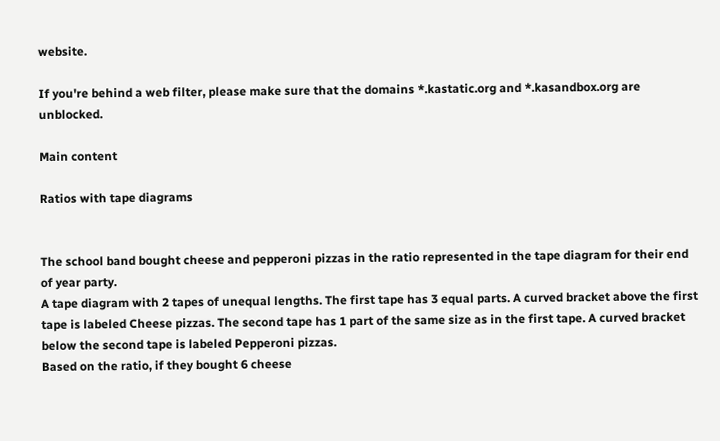website.

If you're behind a web filter, please make sure that the domains *.kastatic.org and *.kasandbox.org are unblocked.

Main content

Ratios with tape diagrams


The school band bought cheese and pepperoni pizzas in the ratio represented in the tape diagram for their end of year party.
A tape diagram with 2 tapes of unequal lengths. The first tape has 3 equal parts. A curved bracket above the first tape is labeled Cheese pizzas. The second tape has 1 part of the same size as in the first tape. A curved bracket below the second tape is labeled Pepperoni pizzas.
Based on the ratio, if they bought 6 cheese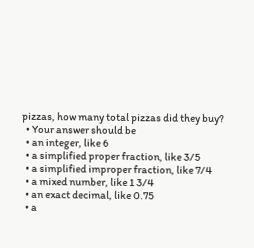pizzas, how many total pizzas did they buy?
  • Your answer should be
  • an integer, like 6
  • a simplified proper fraction, like 3/5
  • a simplified improper fraction, like 7/4
  • a mixed number, like 1 3/4
  • an exact decimal, like 0.75
  • a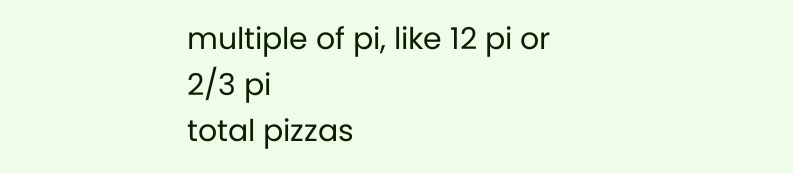multiple of pi, like 12 pi or 2/3 pi
total pizzas